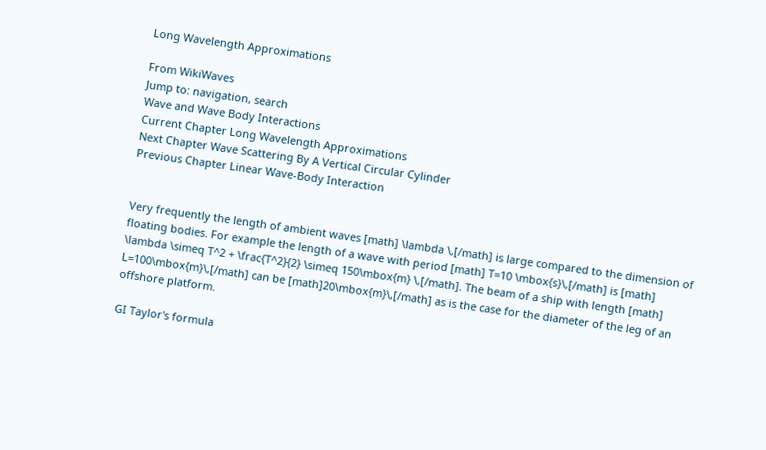Long Wavelength Approximations

From WikiWaves
Jump to: navigation, search
Wave and Wave Body Interactions
Current Chapter Long Wavelength Approximations
Next Chapter Wave Scattering By A Vertical Circular Cylinder
Previous Chapter Linear Wave-Body Interaction


Very frequently the length of ambient waves [math] \lambda \,[/math] is large compared to the dimension of floating bodies. For example the length of a wave with period [math] T=10 \mbox{s}\,[/math] is [math] \lambda \simeq T^2 + \frac{T^2}{2} \simeq 150\mbox{m} \,[/math]. The beam of a ship with length [math] L=100\mbox{m}\,[/math] can be [math]20\mbox{m}\,[/math] as is the case for the diameter of the leg of an offshore platform.

GI Taylor's formula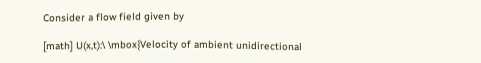Consider a flow field given by

[math] U(x,t):\ \mbox{Velocity of ambient unidirectional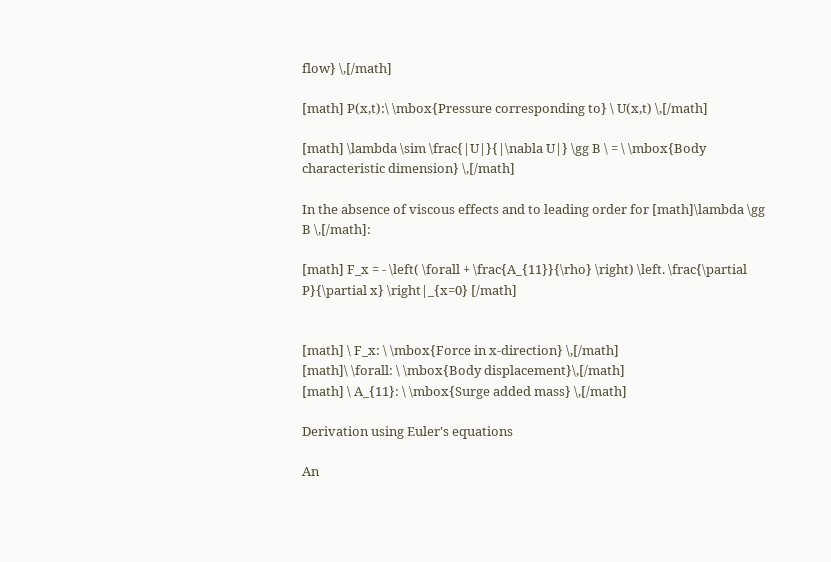flow} \,[/math]

[math] P(x,t):\ \mbox{Pressure corresponding to} \ U(x,t) \,[/math]

[math] \lambda \sim \frac{|U|}{|\nabla U|} \gg B \ = \ \mbox{Body characteristic dimension} \,[/math]

In the absence of viscous effects and to leading order for [math]\lambda \gg B \,[/math]:

[math] F_x = - \left( \forall + \frac{A_{11}}{\rho} \right) \left. \frac{\partial P}{\partial x} \right|_{x=0} [/math]


[math] \ F_x: \ \mbox{Force in x-direction} \,[/math]
[math]\ \forall: \ \mbox{Body displacement}\,[/math]
[math] \ A_{11}: \ \mbox{Surge added mass} \,[/math]

Derivation using Euler's equations

An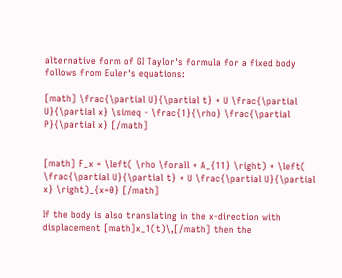alternative form of GI Taylor's formula for a fixed body follows from Euler's equations:

[math] \frac{\partial U}{\partial t} + U \frac{\partial U}{\partial x} \simeq - \frac{1}{\rho} \frac{\partial P}{\partial x} [/math]


[math] F_x = \left( \rho \forall + A_{11} \right) + \left( \frac{\partial U}{\partial t} + U \frac{\partial U}{\partial x} \right)_{x=0} [/math]

If the body is also translating in the x-direction with displacement [math]x_1(t)\,[/math] then the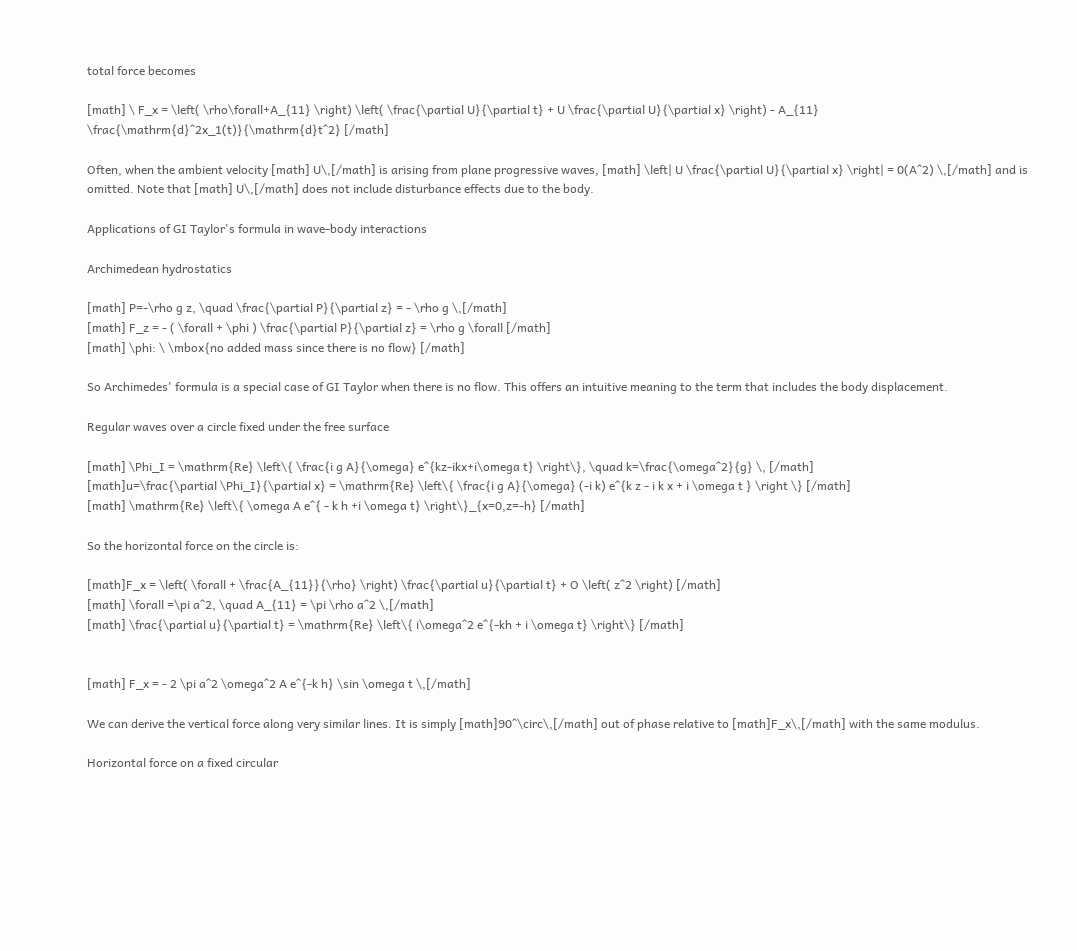total force becomes

[math] \ F_x = \left( \rho\forall+A_{11} \right) \left( \frac{\partial U}{\partial t} + U \frac{\partial U}{\partial x} \right) - A_{11} \frac{\mathrm{d}^2x_1(t)}{\mathrm{d}t^2} [/math]

Often, when the ambient velocity [math] U\,[/math] is arising from plane progressive waves, [math] \left| U \frac{\partial U}{\partial x} \right| = 0(A^2) \,[/math] and is omitted. Note that [math] U\,[/math] does not include disturbance effects due to the body.

Applications of GI Taylor's formula in wave-body interactions

Archimedean hydrostatics

[math] P=-\rho g z, \quad \frac{\partial P}{\partial z} = - \rho g \,[/math]
[math] F_z = - ( \forall + \phi ) \frac{\partial P}{\partial z} = \rho g \forall [/math]
[math] \phi: \ \mbox{no added mass since there is no flow} [/math]

So Archimedes' formula is a special case of GI Taylor when there is no flow. This offers an intuitive meaning to the term that includes the body displacement.

Regular waves over a circle fixed under the free surface

[math] \Phi_I = \mathrm{Re} \left\{ \frac{i g A}{\omega} e^{kz-ikx+i\omega t} \right\}, \quad k=\frac{\omega^2}{g} \, [/math]
[math]u=\frac{\partial \Phi_I}{\partial x} = \mathrm{Re} \left\{ \frac{i g A}{\omega} (-i k) e^{k z - i k x + i \omega t } \right \} [/math]
[math] \mathrm{Re} \left\{ \omega A e^{ - k h +i \omega t} \right\}_{x=0,z=-h} [/math]

So the horizontal force on the circle is:

[math]F_x = \left( \forall + \frac{A_{11}}{\rho} \right) \frac{\partial u}{\partial t} + O \left( z^2 \right) [/math]
[math] \forall =\pi a^2, \quad A_{11} = \pi \rho a^2 \,[/math]
[math] \frac{\partial u}{\partial t} = \mathrm{Re} \left\{ i\omega^2 e^{-kh + i \omega t} \right\} [/math]


[math] F_x = - 2 \pi a^2 \omega^2 A e^{-k h} \sin \omega t \,[/math]

We can derive the vertical force along very similar lines. It is simply [math]90^\circ\,[/math] out of phase relative to [math]F_x\,[/math] with the same modulus.

Horizontal force on a fixed circular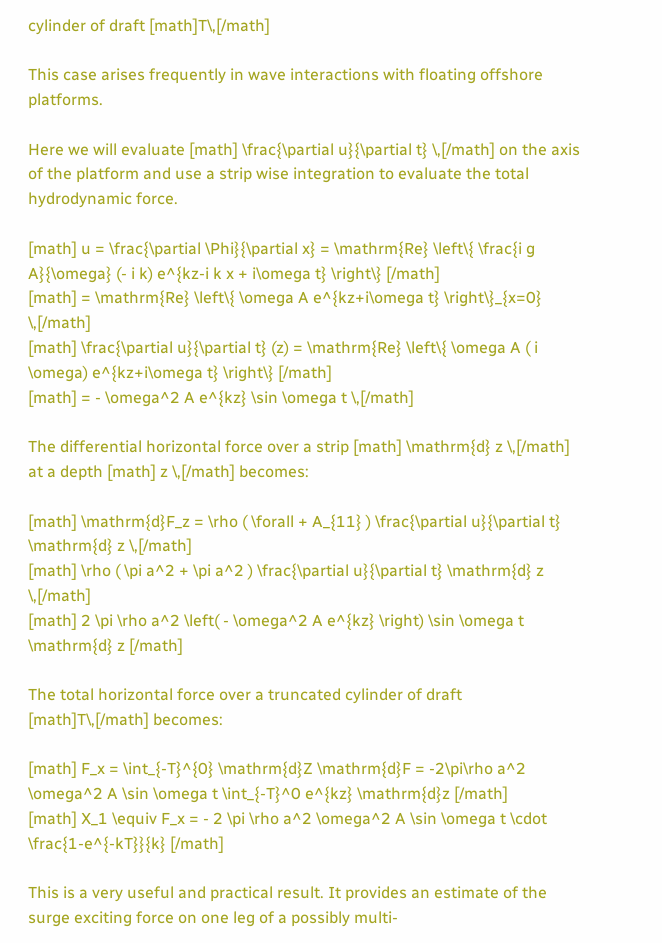cylinder of draft [math]T\,[/math]

This case arises frequently in wave interactions with floating offshore platforms.

Here we will evaluate [math] \frac{\partial u}{\partial t} \,[/math] on the axis of the platform and use a strip wise integration to evaluate the total hydrodynamic force.

[math] u = \frac{\partial \Phi}{\partial x} = \mathrm{Re} \left\{ \frac{i g A}{\omega} (- i k) e^{kz-i k x + i\omega t} \right\} [/math]
[math] = \mathrm{Re} \left\{ \omega A e^{kz+i\omega t} \right\}_{x=0} \,[/math]
[math] \frac{\partial u}{\partial t} (z) = \mathrm{Re} \left\{ \omega A ( i \omega) e^{kz+i\omega t} \right\} [/math]
[math] = - \omega^2 A e^{kz} \sin \omega t \,[/math]

The differential horizontal force over a strip [math] \mathrm{d} z \,[/math] at a depth [math] z \,[/math] becomes:

[math] \mathrm{d}F_z = \rho ( \forall + A_{11} ) \frac{\partial u}{\partial t} \mathrm{d} z \,[/math]
[math] \rho ( \pi a^2 + \pi a^2 ) \frac{\partial u}{\partial t} \mathrm{d} z \,[/math]
[math] 2 \pi \rho a^2 \left( - \omega^2 A e^{kz} \right) \sin \omega t \mathrm{d} z [/math]

The total horizontal force over a truncated cylinder of draft [math]T\,[/math] becomes:

[math] F_x = \int_{-T}^{0} \mathrm{d}Z \mathrm{d}F = -2\pi\rho a^2 \omega^2 A \sin \omega t \int_{-T}^0 e^{kz} \mathrm{d}z [/math]
[math] X_1 \equiv F_x = - 2 \pi \rho a^2 \omega^2 A \sin \omega t \cdot \frac{1-e^{-kT}}{k} [/math]

This is a very useful and practical result. It provides an estimate of the surge exciting force on one leg of a possibly multi-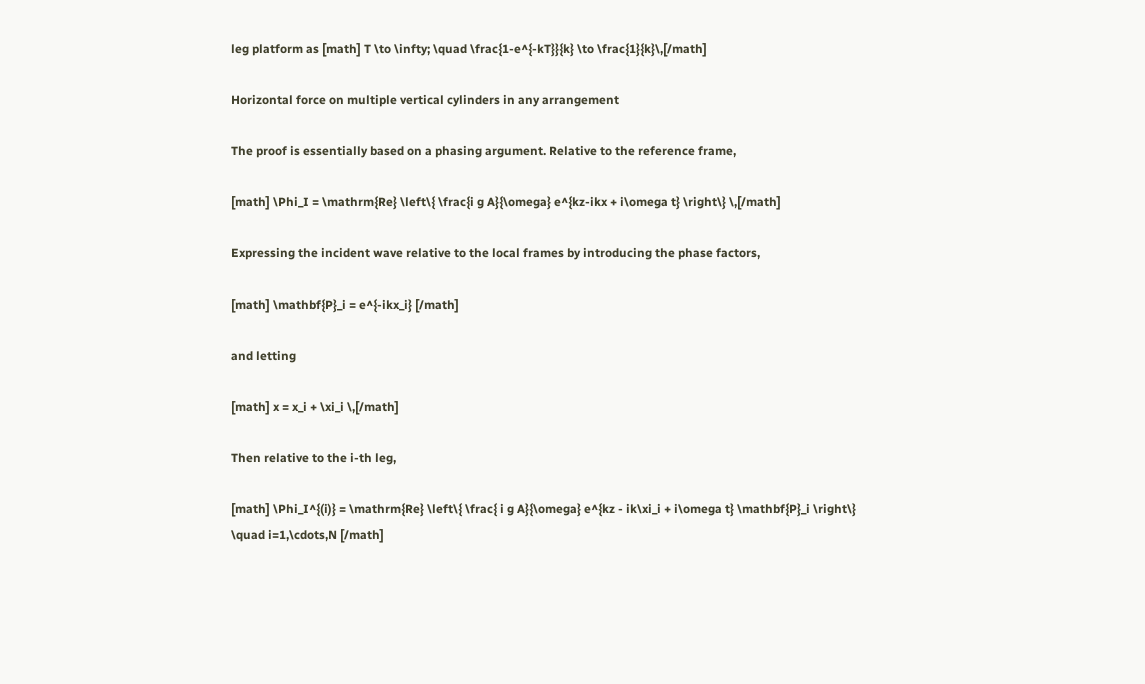leg platform as [math] T \to \infty; \quad \frac{1-e^{-kT}}{k} \to \frac{1}{k}\,[/math]

Horizontal force on multiple vertical cylinders in any arrangement

The proof is essentially based on a phasing argument. Relative to the reference frame,

[math] \Phi_I = \mathrm{Re} \left\{ \frac{i g A}{\omega} e^{kz-ikx + i\omega t} \right\} \,[/math]

Expressing the incident wave relative to the local frames by introducing the phase factors,

[math] \mathbf{P}_i = e^{-ikx_i} [/math]

and letting

[math] x = x_i + \xi_i \,[/math]

Then relative to the i-th leg,

[math] \Phi_I^{(i)} = \mathrm{Re} \left\{ \frac{ i g A}{\omega} e^{kz - ik\xi_i + i\omega t} \mathbf{P}_i \right\} \quad i=1,\cdots,N [/math]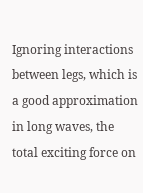Ignoring interactions between legs, which is a good approximation in long waves, the total exciting force on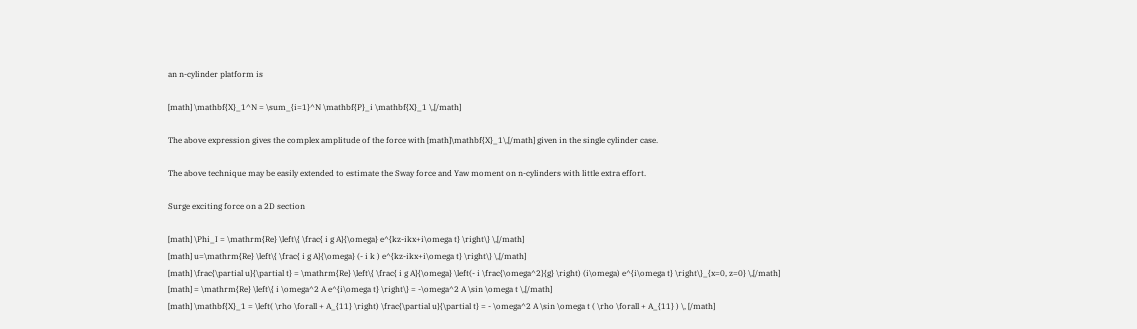an n-cylinder platform is

[math] \mathbf{X}_1^N = \sum_{i=1}^N \mathbf{P}_i \mathbf{X}_1 \,[/math]

The above expression gives the complex amplitude of the force with [math]\mathbf{X}_1\,[/math] given in the single cylinder case.

The above technique may be easily extended to estimate the Sway force and Yaw moment on n-cylinders with little extra effort.

Surge exciting force on a 2D section

[math] \Phi_I = \mathrm{Re} \left\{ \frac{ i g A}{\omega} e^{kz-ikx+i\omega t} \right\} \,[/math]
[math] u=\mathrm{Re} \left\{ \frac{ i g A}{\omega} (- i k ) e^{kz-ikx+i\omega t} \right\} \,[/math]
[math] \frac{\partial u}{\partial t} = \mathrm{Re} \left\{ \frac{ i g A}{\omega} \left(- i \frac{\omega^2}{g} \right) (i\omega) e^{i\omega t} \right\}_{x=0, z=0} \,[/math]
[math] = \mathrm{Re} \left\{ i \omega^2 A e^{i\omega t} \right\} = -\omega^2 A \sin \omega t \,[/math]
[math] \mathbf{X}_1 = \left( \rho \forall + A_{11} \right) \frac{\partial u}{\partial t} = - \omega^2 A \sin \omega t ( \rho \forall + A_{11} ) \, [/math]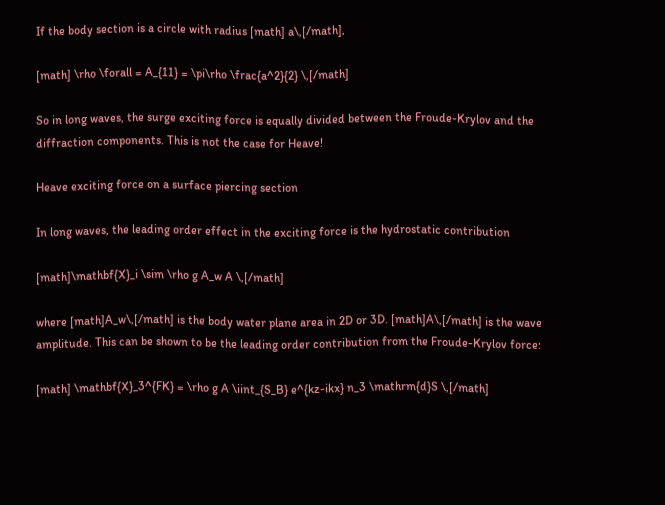If the body section is a circle with radius [math] a\,[/math],

[math] \rho \forall = A_{11} = \pi\rho \frac{a^2}{2} \,[/math]

So in long waves, the surge exciting force is equally divided between the Froude-Krylov and the diffraction components. This is not the case for Heave!

Heave exciting force on a surface piercing section

In long waves, the leading order effect in the exciting force is the hydrostatic contribution

[math]\mathbf{X}_i \sim \rho g A_w A \,[/math]

where [math]A_w\,[/math] is the body water plane area in 2D or 3D. [math]A\,[/math] is the wave amplitude. This can be shown to be the leading order contribution from the Froude-Krylov force:

[math] \mathbf{X}_3^{FK} = \rho g A \iint_{S_B} e^{kz-ikx} n_3 \mathrm{d}S \,[/math]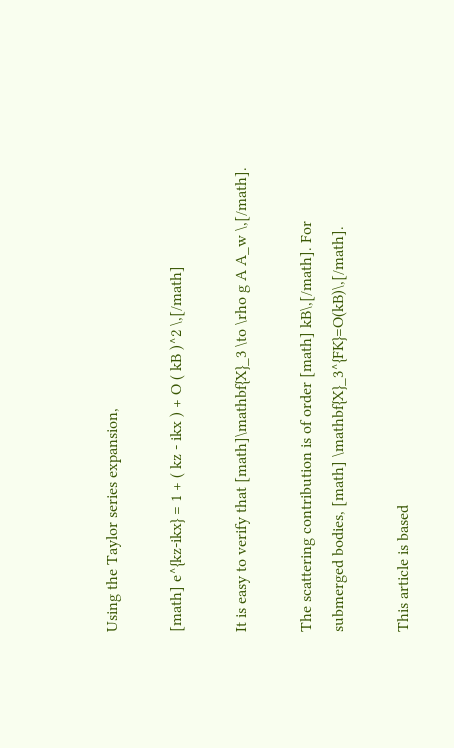Using the Taylor series expansion,

[math] e^{kz-ikx} = 1 + ( kz - ikx ) + O ( kB )^2 \,[/math]

It is easy to verify that [math]\mathbf{X}_3 \to \rho g A A_w \,[/math].

The scattering contribution is of order [math] kB\,[/math]. For submerged bodies, [math] \mathbf{X}_3^{FK}=O(kB)\,[/math].

This article is based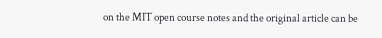on the MIT open course notes and the original article can be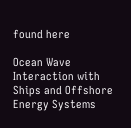found here

Ocean Wave Interaction with Ships and Offshore Energy Systems